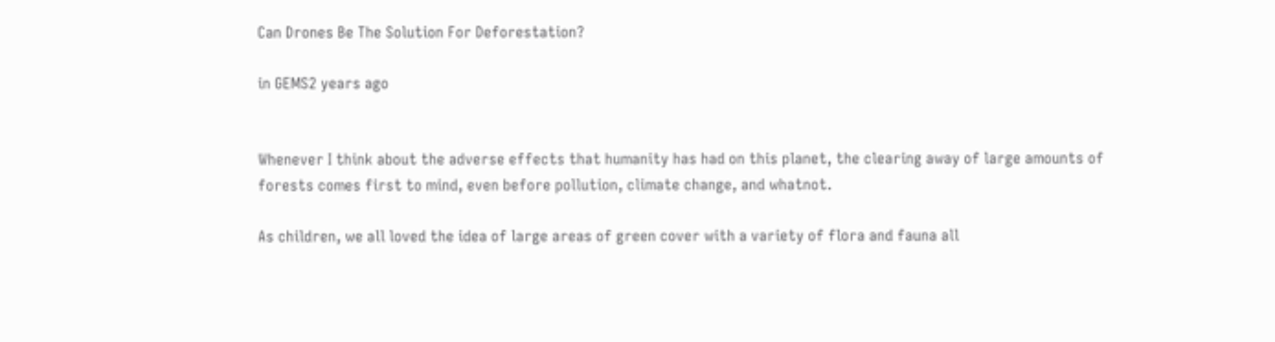Can Drones Be The Solution For Deforestation?

in GEMS2 years ago


Whenever I think about the adverse effects that humanity has had on this planet, the clearing away of large amounts of forests comes first to mind, even before pollution, climate change, and whatnot.

As children, we all loved the idea of large areas of green cover with a variety of flora and fauna all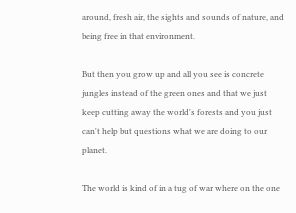around, fresh air, the sights and sounds of nature, and being free in that environment.

But then you grow up and all you see is concrete jungles instead of the green ones and that we just keep cutting away the world's forests and you just can't help but questions what we are doing to our planet.

The world is kind of in a tug of war where on the one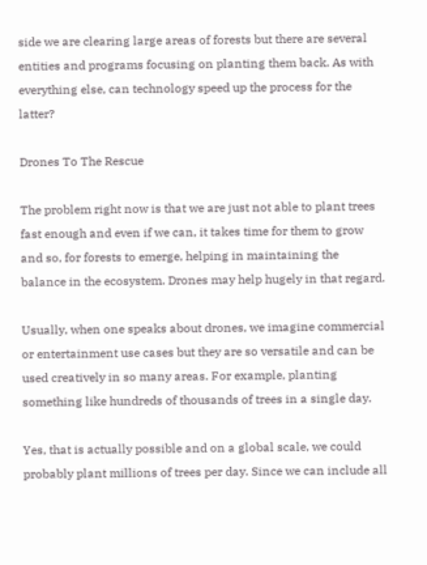side we are clearing large areas of forests but there are several entities and programs focusing on planting them back. As with everything else, can technology speed up the process for the latter?

Drones To The Rescue

The problem right now is that we are just not able to plant trees fast enough and even if we can, it takes time for them to grow and so, for forests to emerge, helping in maintaining the balance in the ecosystem. Drones may help hugely in that regard.

Usually, when one speaks about drones, we imagine commercial or entertainment use cases but they are so versatile and can be used creatively in so many areas. For example, planting something like hundreds of thousands of trees in a single day.

Yes, that is actually possible and on a global scale, we could probably plant millions of trees per day. Since we can include all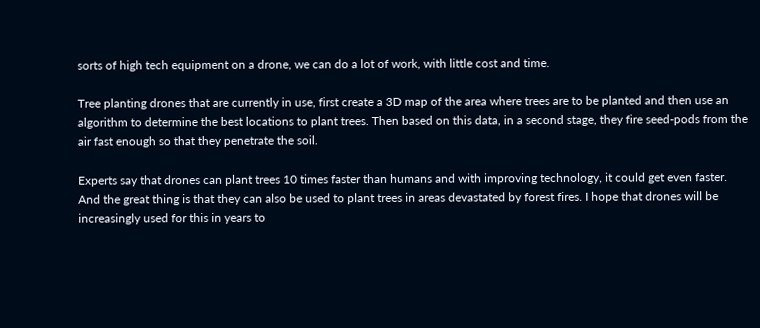sorts of high tech equipment on a drone, we can do a lot of work, with little cost and time.

Tree planting drones that are currently in use, first create a 3D map of the area where trees are to be planted and then use an algorithm to determine the best locations to plant trees. Then based on this data, in a second stage, they fire seed-pods from the air fast enough so that they penetrate the soil.

Experts say that drones can plant trees 10 times faster than humans and with improving technology, it could get even faster. And the great thing is that they can also be used to plant trees in areas devastated by forest fires. I hope that drones will be increasingly used for this in years to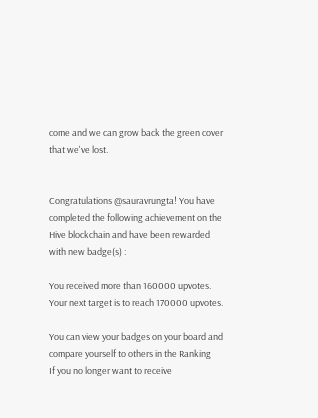come and we can grow back the green cover that we've lost.


Congratulations @sauravrungta! You have completed the following achievement on the Hive blockchain and have been rewarded with new badge(s) :

You received more than 160000 upvotes. Your next target is to reach 170000 upvotes.

You can view your badges on your board and compare yourself to others in the Ranking
If you no longer want to receive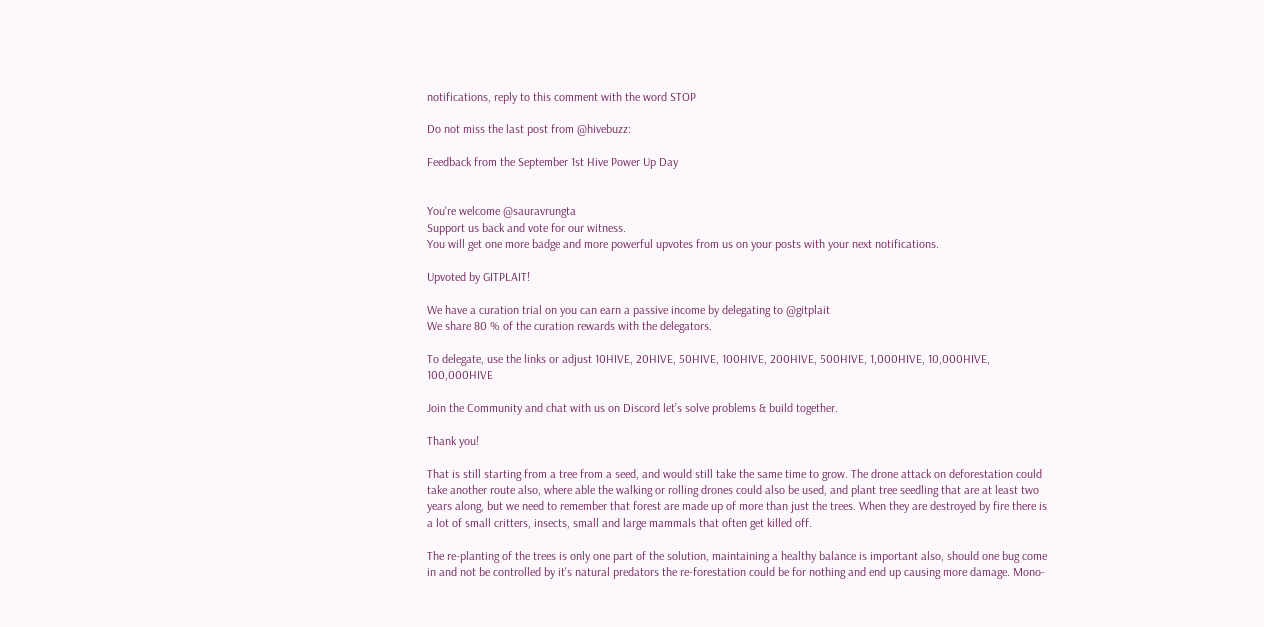notifications, reply to this comment with the word STOP

Do not miss the last post from @hivebuzz:

Feedback from the September 1st Hive Power Up Day


You're welcome @sauravrungta
Support us back and vote for our witness.
You will get one more badge and more powerful upvotes from us on your posts with your next notifications.

Upvoted by GITPLAIT!

We have a curation trial on you can earn a passive income by delegating to @gitplait
We share 80 % of the curation rewards with the delegators.

To delegate, use the links or adjust 10HIVE, 20HIVE, 50HIVE, 100HIVE, 200HIVE, 500HIVE, 1,000HIVE, 10,000HIVE, 100,000HIVE

Join the Community and chat with us on Discord let’s solve problems & build together.

Thank you!

That is still starting from a tree from a seed, and would still take the same time to grow. The drone attack on deforestation could take another route also, where able the walking or rolling drones could also be used, and plant tree seedling that are at least two years along, but we need to remember that forest are made up of more than just the trees. When they are destroyed by fire there is a lot of small critters, insects, small and large mammals that often get killed off.

The re-planting of the trees is only one part of the solution, maintaining a healthy balance is important also, should one bug come in and not be controlled by it's natural predators the re-forestation could be for nothing and end up causing more damage. Mono-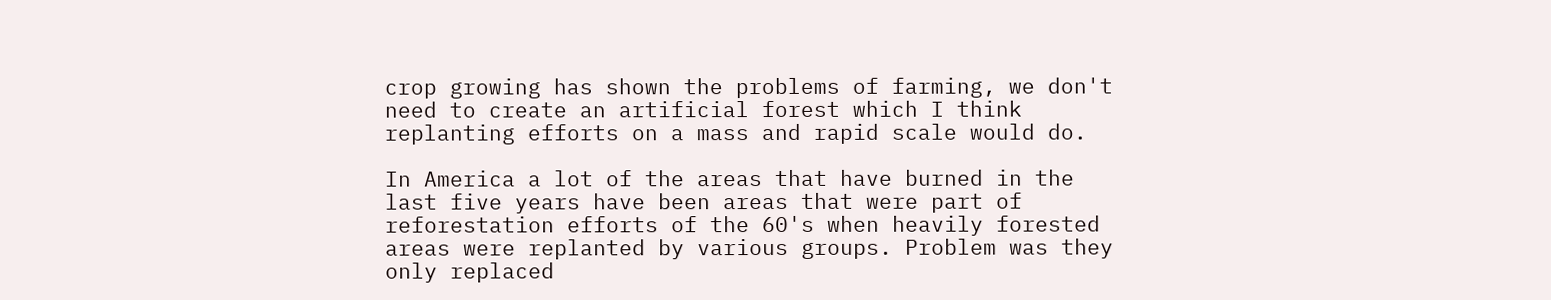crop growing has shown the problems of farming, we don't need to create an artificial forest which I think replanting efforts on a mass and rapid scale would do.

In America a lot of the areas that have burned in the last five years have been areas that were part of reforestation efforts of the 60's when heavily forested areas were replanted by various groups. Problem was they only replaced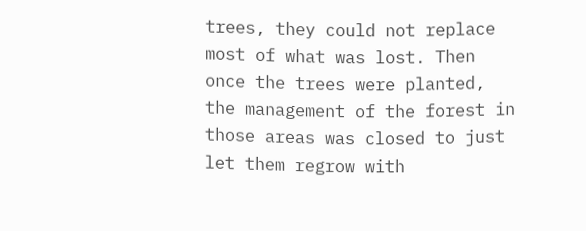trees, they could not replace most of what was lost. Then once the trees were planted, the management of the forest in those areas was closed to just let them regrow with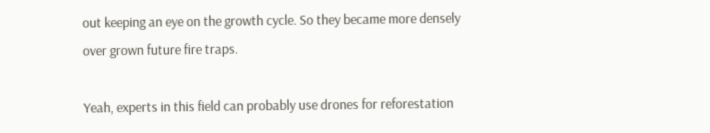out keeping an eye on the growth cycle. So they became more densely over grown future fire traps.

Yeah, experts in this field can probably use drones for reforestation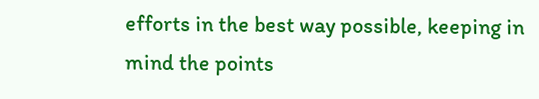efforts in the best way possible, keeping in mind the points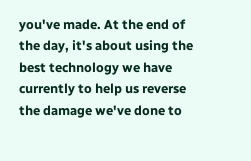you've made. At the end of the day, it's about using the best technology we have currently to help us reverse the damage we've done to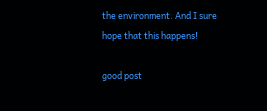the environment. And I sure hope that this happens!

good post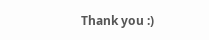Thank you :)